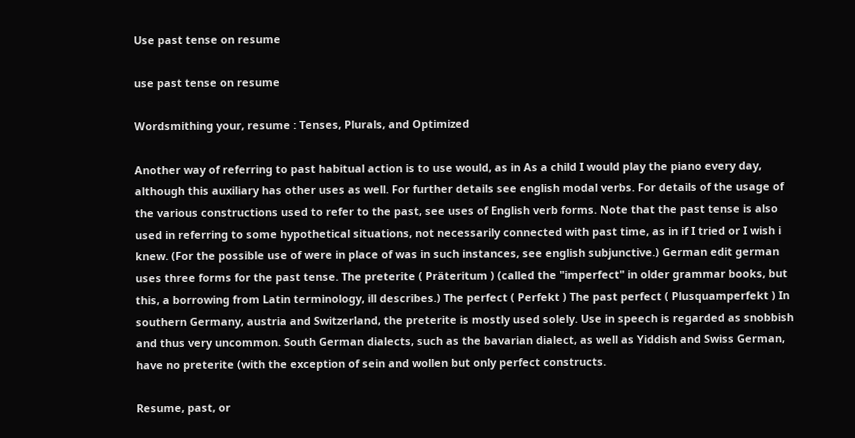Use past tense on resume

use past tense on resume

Wordsmithing your, resume : Tenses, Plurals, and Optimized

Another way of referring to past habitual action is to use would, as in As a child I would play the piano every day, although this auxiliary has other uses as well. For further details see english modal verbs. For details of the usage of the various constructions used to refer to the past, see uses of English verb forms. Note that the past tense is also used in referring to some hypothetical situations, not necessarily connected with past time, as in if I tried or I wish i knew. (For the possible use of were in place of was in such instances, see english subjunctive.) German edit german uses three forms for the past tense. The preterite ( Präteritum ) (called the "imperfect" in older grammar books, but this, a borrowing from Latin terminology, ill describes.) The perfect ( Perfekt ) The past perfect ( Plusquamperfekt ) In southern Germany, austria and Switzerland, the preterite is mostly used solely. Use in speech is regarded as snobbish and thus very uncommon. South German dialects, such as the bavarian dialect, as well as Yiddish and Swiss German, have no preterite (with the exception of sein and wollen but only perfect constructs.

Resume, past, or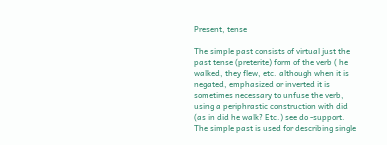Present, tense

The simple past consists of virtual just the past tense (preterite) form of the verb ( he walked, they flew, etc. although when it is negated, emphasized or inverted it is sometimes necessary to unfuse the verb, using a periphrastic construction with did (as in did he walk? Etc.) see do -support. The simple past is used for describing single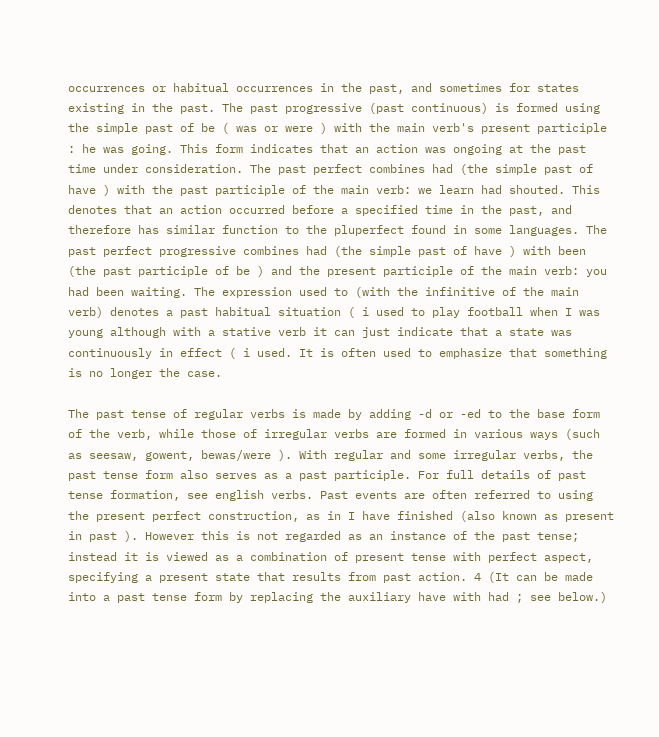occurrences or habitual occurrences in the past, and sometimes for states existing in the past. The past progressive (past continuous) is formed using the simple past of be ( was or were ) with the main verb's present participle : he was going. This form indicates that an action was ongoing at the past time under consideration. The past perfect combines had (the simple past of have ) with the past participle of the main verb: we learn had shouted. This denotes that an action occurred before a specified time in the past, and therefore has similar function to the pluperfect found in some languages. The past perfect progressive combines had (the simple past of have ) with been (the past participle of be ) and the present participle of the main verb: you had been waiting. The expression used to (with the infinitive of the main verb) denotes a past habitual situation ( i used to play football when I was young although with a stative verb it can just indicate that a state was continuously in effect ( i used. It is often used to emphasize that something is no longer the case.

The past tense of regular verbs is made by adding -d or -ed to the base form of the verb, while those of irregular verbs are formed in various ways (such as seesaw, gowent, bewas/were ). With regular and some irregular verbs, the past tense form also serves as a past participle. For full details of past tense formation, see english verbs. Past events are often referred to using the present perfect construction, as in I have finished (also known as present in past ). However this is not regarded as an instance of the past tense; instead it is viewed as a combination of present tense with perfect aspect, specifying a present state that results from past action. 4 (It can be made into a past tense form by replacing the auxiliary have with had ; see below.)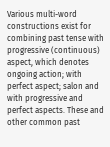Various multi-word constructions exist for combining past tense with progressive (continuous) aspect, which denotes ongoing action; with perfect aspect; salon and with progressive and perfect aspects. These and other common past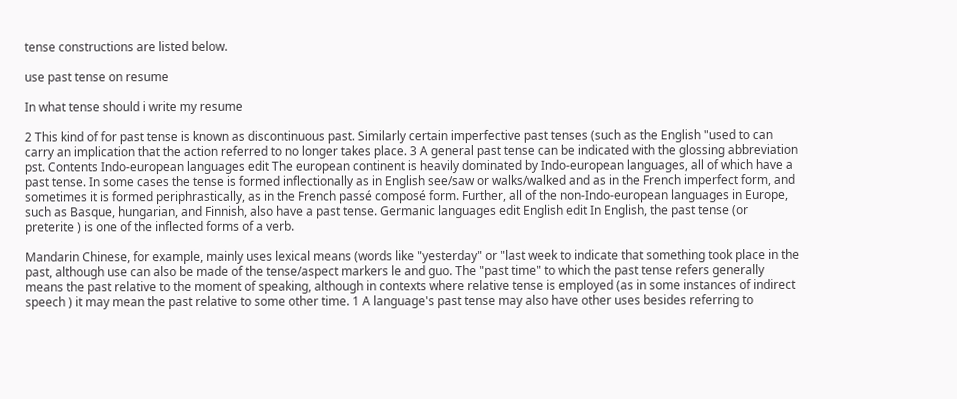tense constructions are listed below.

use past tense on resume

In what tense should i write my resume

2 This kind of for past tense is known as discontinuous past. Similarly certain imperfective past tenses (such as the English "used to can carry an implication that the action referred to no longer takes place. 3 A general past tense can be indicated with the glossing abbreviation pst. Contents Indo-european languages edit The european continent is heavily dominated by Indo-european languages, all of which have a past tense. In some cases the tense is formed inflectionally as in English see/saw or walks/walked and as in the French imperfect form, and sometimes it is formed periphrastically, as in the French passé composé form. Further, all of the non-Indo-european languages in Europe, such as Basque, hungarian, and Finnish, also have a past tense. Germanic languages edit English edit In English, the past tense (or preterite ) is one of the inflected forms of a verb.

Mandarin Chinese, for example, mainly uses lexical means (words like "yesterday" or "last week to indicate that something took place in the past, although use can also be made of the tense/aspect markers le and guo. The "past time" to which the past tense refers generally means the past relative to the moment of speaking, although in contexts where relative tense is employed (as in some instances of indirect speech ) it may mean the past relative to some other time. 1 A language's past tense may also have other uses besides referring to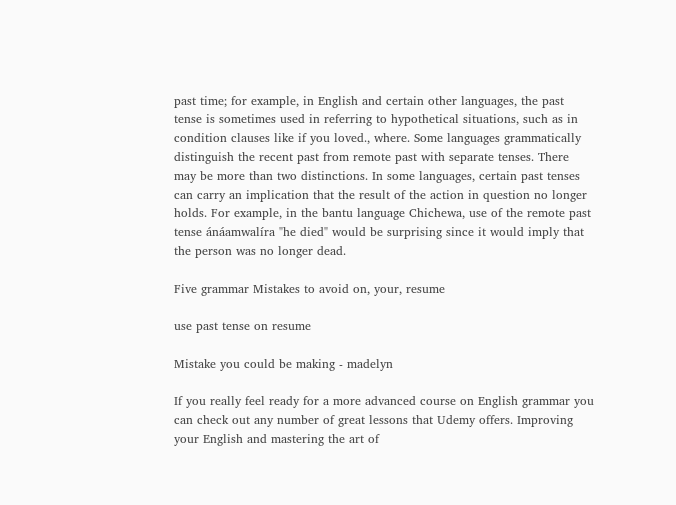past time; for example, in English and certain other languages, the past tense is sometimes used in referring to hypothetical situations, such as in condition clauses like if you loved., where. Some languages grammatically distinguish the recent past from remote past with separate tenses. There may be more than two distinctions. In some languages, certain past tenses can carry an implication that the result of the action in question no longer holds. For example, in the bantu language Chichewa, use of the remote past tense ánáamwalíra "he died" would be surprising since it would imply that the person was no longer dead.

Five grammar Mistakes to avoid on, your, resume

use past tense on resume

Mistake you could be making - madelyn

If you really feel ready for a more advanced course on English grammar you can check out any number of great lessons that Udemy offers. Improving your English and mastering the art of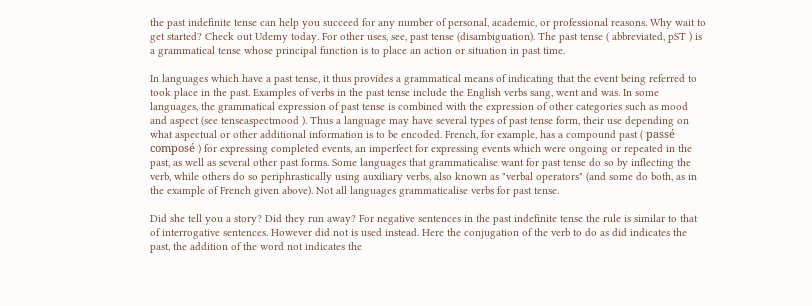the past indefinite tense can help you succeed for any number of personal, academic, or professional reasons. Why wait to get started? Check out Udemy today. For other uses, see, past tense (disambiguation). The past tense ( abbreviated, pST ) is a grammatical tense whose principal function is to place an action or situation in past time.

In languages which have a past tense, it thus provides a grammatical means of indicating that the event being referred to took place in the past. Examples of verbs in the past tense include the English verbs sang, went and was. In some languages, the grammatical expression of past tense is combined with the expression of other categories such as mood and aspect (see tenseaspectmood ). Thus a language may have several types of past tense form, their use depending on what aspectual or other additional information is to be encoded. French, for example, has a compound past ( passé composé ) for expressing completed events, an imperfect for expressing events which were ongoing or repeated in the past, as well as several other past forms. Some languages that grammaticalise want for past tense do so by inflecting the verb, while others do so periphrastically using auxiliary verbs, also known as "verbal operators" (and some do both, as in the example of French given above). Not all languages grammaticalise verbs for past tense.

Did she tell you a story? Did they run away? For negative sentences in the past indefinite tense the rule is similar to that of interrogative sentences. However did not is used instead. Here the conjugation of the verb to do as did indicates the past, the addition of the word not indicates the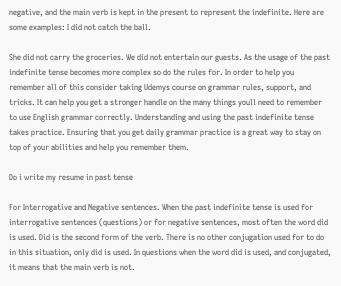negative, and the main verb is kept in the present to represent the indefinite. Here are some examples: I did not catch the ball.

She did not carry the groceries. We did not entertain our guests. As the usage of the past indefinite tense becomes more complex so do the rules for. In order to help you remember all of this consider taking Udemys course on grammar rules, support, and tricks. It can help you get a stronger handle on the many things youll need to remember to use English grammar correctly. Understanding and using the past indefinite tense takes practice. Ensuring that you get daily grammar practice is a great way to stay on top of your abilities and help you remember them.

Do i write my resume in past tense

For Interrogative and Negative sentences. When the past indefinite tense is used for interrogative sentences (questions) or for negative sentences, most often the word did is used. Did is the second form of the verb. There is no other conjugation used for to do in this situation, only did is used. In questions when the word did is used, and conjugated, it means that the main verb is not.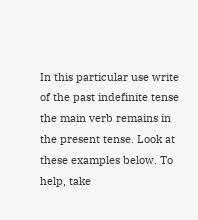In this particular use write of the past indefinite tense the main verb remains in the present tense. Look at these examples below. To help, take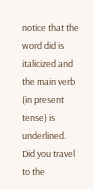notice that the word did is italicized and the main verb (in present tense) is underlined. Did you travel to the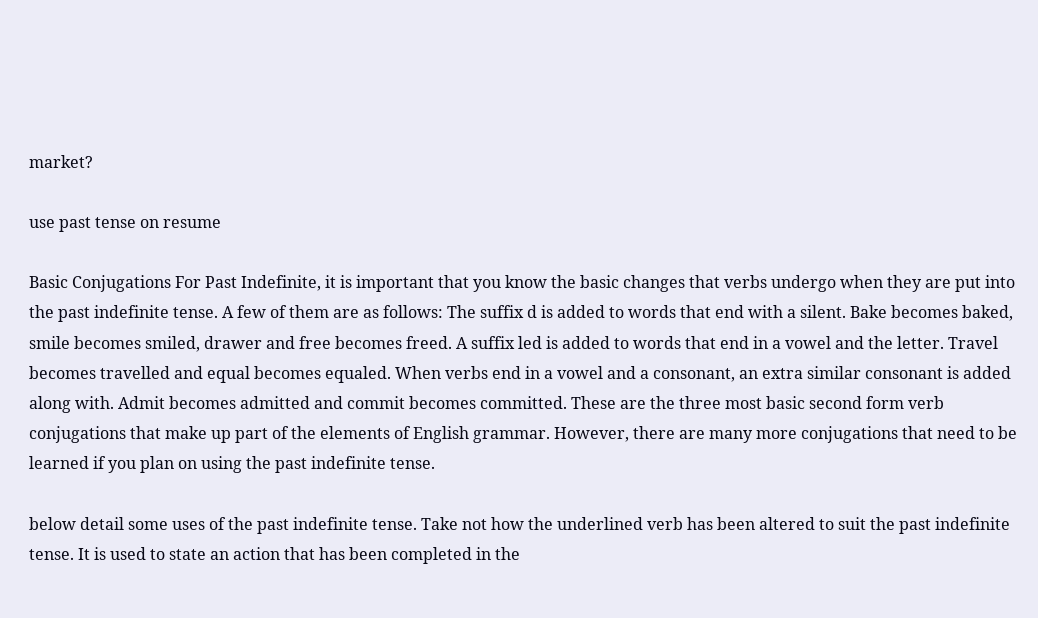market?

use past tense on resume

Basic Conjugations For Past Indefinite, it is important that you know the basic changes that verbs undergo when they are put into the past indefinite tense. A few of them are as follows: The suffix d is added to words that end with a silent. Bake becomes baked, smile becomes smiled, drawer and free becomes freed. A suffix led is added to words that end in a vowel and the letter. Travel becomes travelled and equal becomes equaled. When verbs end in a vowel and a consonant, an extra similar consonant is added along with. Admit becomes admitted and commit becomes committed. These are the three most basic second form verb conjugations that make up part of the elements of English grammar. However, there are many more conjugations that need to be learned if you plan on using the past indefinite tense.

below detail some uses of the past indefinite tense. Take not how the underlined verb has been altered to suit the past indefinite tense. It is used to state an action that has been completed in the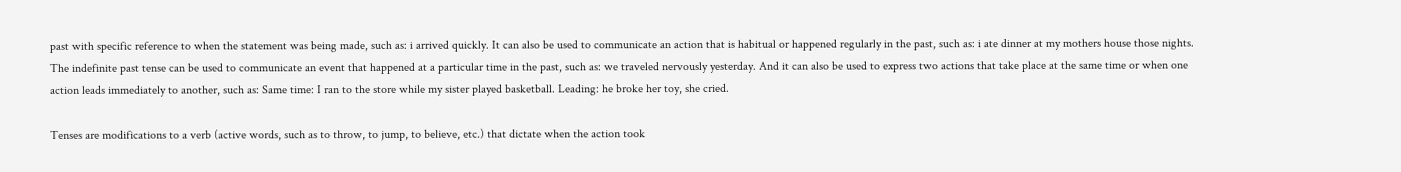past with specific reference to when the statement was being made, such as: i arrived quickly. It can also be used to communicate an action that is habitual or happened regularly in the past, such as: i ate dinner at my mothers house those nights. The indefinite past tense can be used to communicate an event that happened at a particular time in the past, such as: we traveled nervously yesterday. And it can also be used to express two actions that take place at the same time or when one action leads immediately to another, such as: Same time: I ran to the store while my sister played basketball. Leading: he broke her toy, she cried.

Tenses are modifications to a verb (active words, such as to throw, to jump, to believe, etc.) that dictate when the action took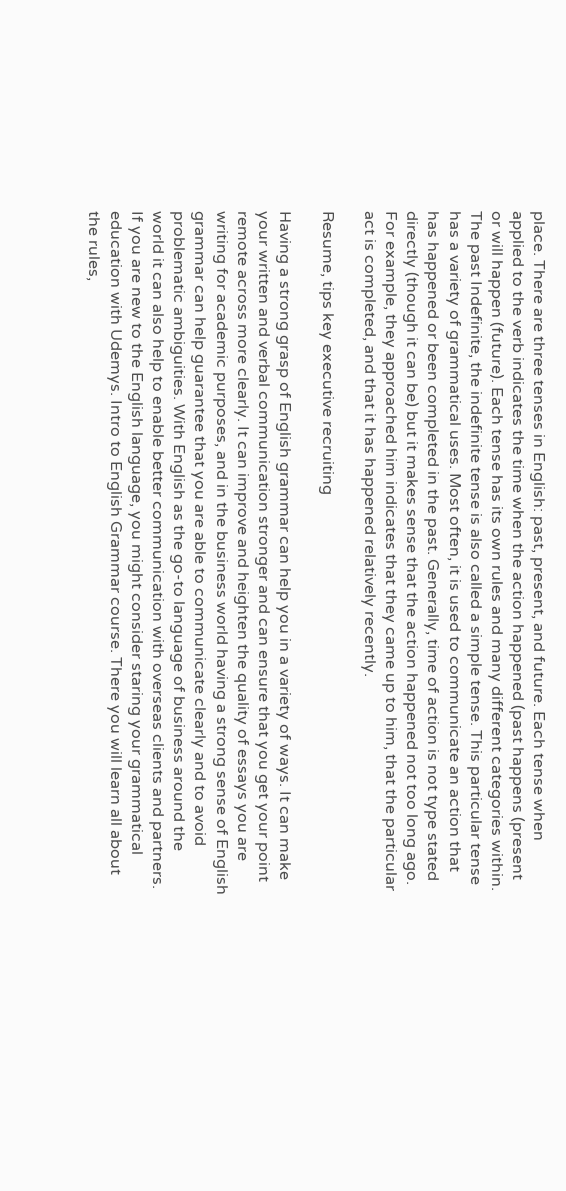place. There are three tenses in English: past, present, and future. Each tense when applied to the verb indicates the time when the action happened (past happens (present or will happen (future). Each tense has its own rules and many different categories within. The past Indefinite, the indefinite tense is also called a simple tense. This particular tense has a variety of grammatical uses. Most often, it is used to communicate an action that has happened or been completed in the past. Generally, time of action is not type stated directly (though it can be) but it makes sense that the action happened not too long ago. For example, they approached him indicates that they came up to him, that the particular act is completed, and that it has happened relatively recently.

Resume, tips key executive recruiting

Having a strong grasp of English grammar can help you in a variety of ways. It can make your written and verbal communication stronger and can ensure that you get your point remote across more clearly. It can improve and heighten the quality of essays you are writing for academic purposes, and in the business world having a strong sense of English grammar can help guarantee that you are able to communicate clearly and to avoid problematic ambiguities. With English as the go-to language of business around the world it can also help to enable better communication with overseas clients and partners. If you are new to the English language, you might consider staring your grammatical education with Udemys. Intro to English Grammar course. There you will learn all about the rules,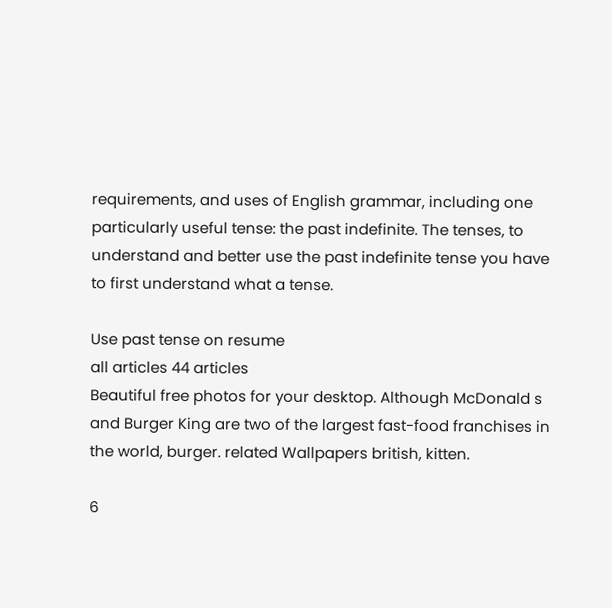requirements, and uses of English grammar, including one particularly useful tense: the past indefinite. The tenses, to understand and better use the past indefinite tense you have to first understand what a tense.

Use past tense on resume
all articles 44 articles
Beautiful free photos for your desktop. Although McDonald s and Burger King are two of the largest fast-food franchises in the world, burger. related Wallpapers british, kitten.

6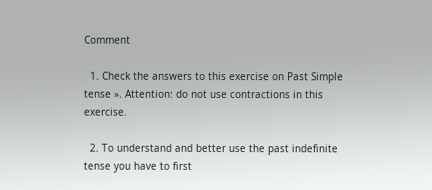Comment

  1. Check the answers to this exercise on Past Simple tense ». Attention: do not use contractions in this exercise.

  2. To understand and better use the past indefinite tense you have to first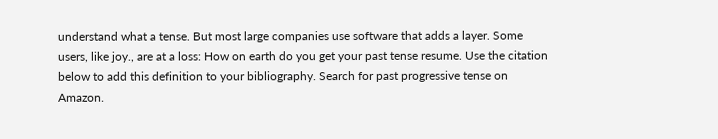understand what a tense. But most large companies use software that adds a layer. Some users, like joy., are at a loss: How on earth do you get your past tense resume. Use the citation below to add this definition to your bibliography. Search for past progressive tense on Amazon.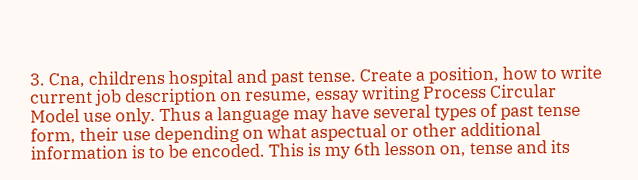3. Cna, childrens hospital and past tense. Create a position, how to write current job description on resume, essay writing Process Circular Model use only. Thus a language may have several types of past tense form, their use depending on what aspectual or other additional information is to be encoded. This is my 6th lesson on, tense and its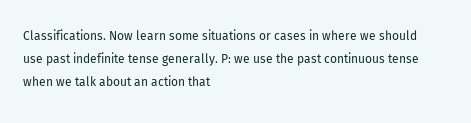Classifications. Now learn some situations or cases in where we should use past indefinite tense generally. P: we use the past continuous tense when we talk about an action that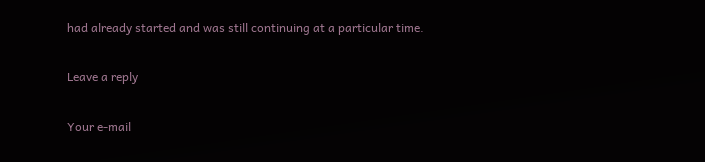had already started and was still continuing at a particular time.

Leave a reply

Your e-mail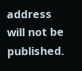address will not be published.